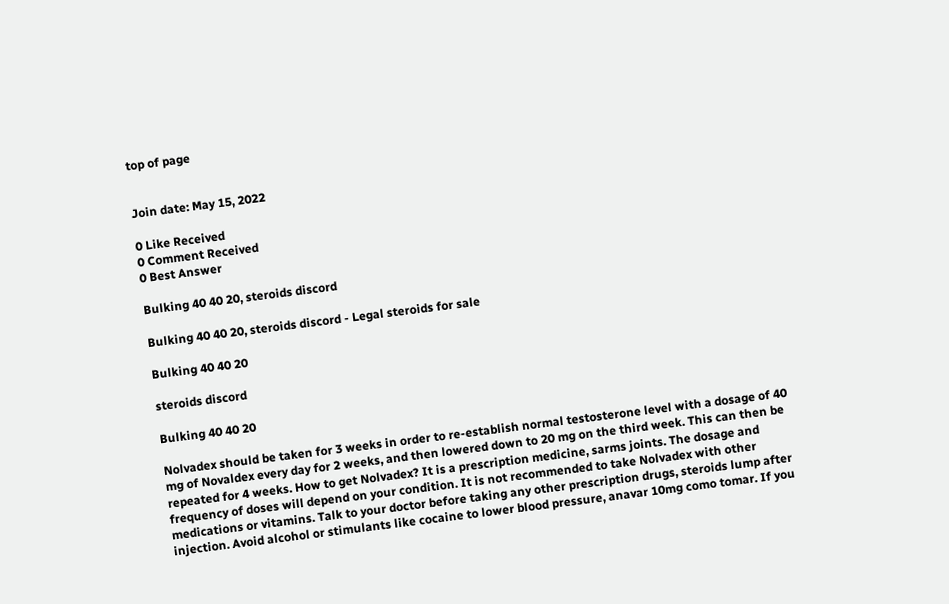top of page


Join date: May 15, 2022

0 Like Received
0 Comment Received
0 Best Answer

Bulking 40 40 20, steroids discord

Bulking 40 40 20, steroids discord - Legal steroids for sale

Bulking 40 40 20

steroids discord

Bulking 40 40 20

Nolvadex should be taken for 3 weeks in order to re-establish normal testosterone level with a dosage of 40 mg of Novaldex every day for 2 weeks, and then lowered down to 20 mg on the third week. This can then be repeated for 4 weeks. How to get Nolvadex? It is a prescription medicine, sarms joints. The dosage and frequency of doses will depend on your condition. It is not recommended to take Nolvadex with other medications or vitamins. Talk to your doctor before taking any other prescription drugs, steroids lump after injection. Avoid alcohol or stimulants like cocaine to lower blood pressure, anavar 10mg como tomar. If you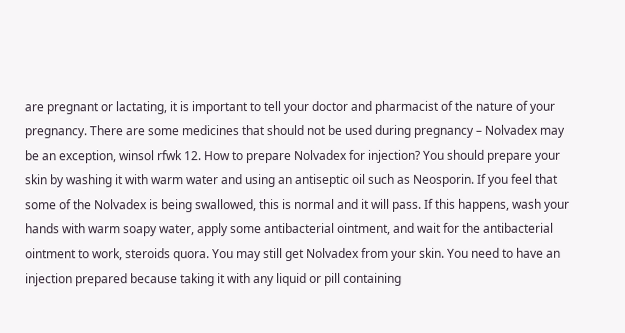are pregnant or lactating, it is important to tell your doctor and pharmacist of the nature of your pregnancy. There are some medicines that should not be used during pregnancy – Nolvadex may be an exception, winsol rfwk 12. How to prepare Nolvadex for injection? You should prepare your skin by washing it with warm water and using an antiseptic oil such as Neosporin. If you feel that some of the Nolvadex is being swallowed, this is normal and it will pass. If this happens, wash your hands with warm soapy water, apply some antibacterial ointment, and wait for the antibacterial ointment to work, steroids quora. You may still get Nolvadex from your skin. You need to have an injection prepared because taking it with any liquid or pill containing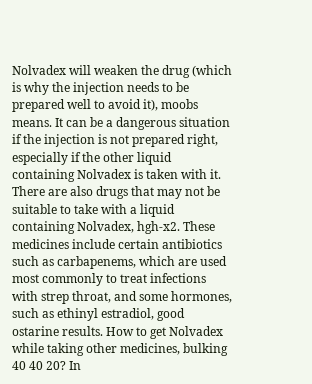Nolvadex will weaken the drug (which is why the injection needs to be prepared well to avoid it), moobs means. It can be a dangerous situation if the injection is not prepared right, especially if the other liquid containing Nolvadex is taken with it. There are also drugs that may not be suitable to take with a liquid containing Nolvadex, hgh-x2. These medicines include certain antibiotics such as carbapenems, which are used most commonly to treat infections with strep throat, and some hormones, such as ethinyl estradiol, good ostarine results. How to get Nolvadex while taking other medicines, bulking 40 40 20? In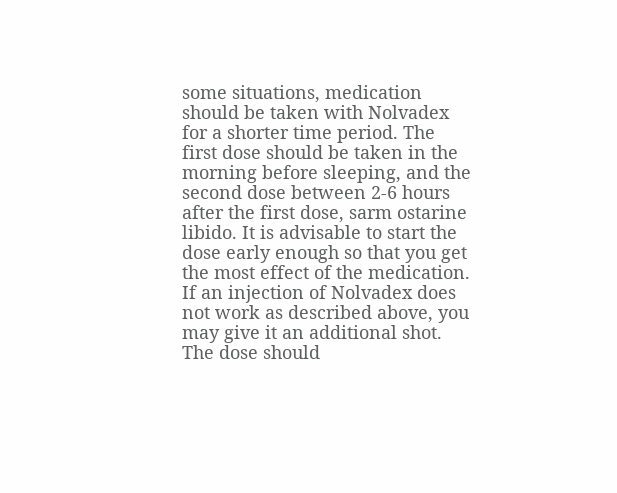some situations, medication should be taken with Nolvadex for a shorter time period. The first dose should be taken in the morning before sleeping, and the second dose between 2-6 hours after the first dose, sarm ostarine libido. It is advisable to start the dose early enough so that you get the most effect of the medication. If an injection of Nolvadex does not work as described above, you may give it an additional shot. The dose should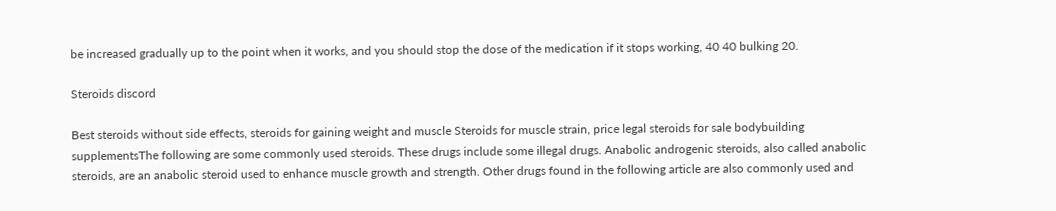be increased gradually up to the point when it works, and you should stop the dose of the medication if it stops working, 40 40 bulking 20.

Steroids discord

Best steroids without side effects, steroids for gaining weight and muscle Steroids for muscle strain, price legal steroids for sale bodybuilding supplementsThe following are some commonly used steroids. These drugs include some illegal drugs. Anabolic androgenic steroids, also called anabolic steroids, are an anabolic steroid used to enhance muscle growth and strength. Other drugs found in the following article are also commonly used and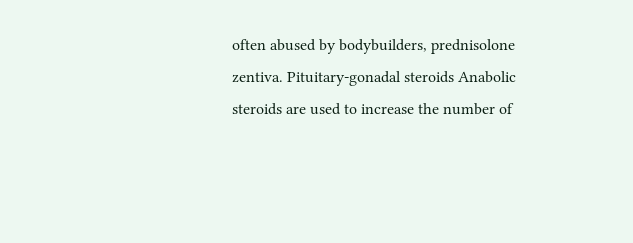often abused by bodybuilders, prednisolone zentiva. Pituitary-gonadal steroids Anabolic steroids are used to increase the number of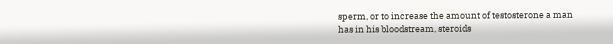sperm, or to increase the amount of testosterone a man has in his bloodstream, steroids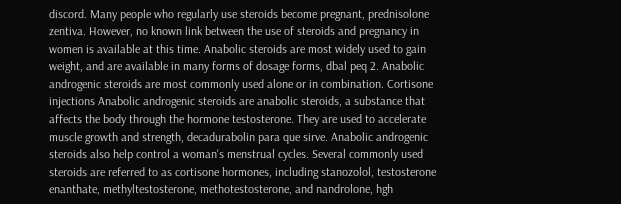discord. Many people who regularly use steroids become pregnant, prednisolone zentiva. However, no known link between the use of steroids and pregnancy in women is available at this time. Anabolic steroids are most widely used to gain weight, and are available in many forms of dosage forms, dbal peq 2. Anabolic androgenic steroids are most commonly used alone or in combination. Cortisone injections Anabolic androgenic steroids are anabolic steroids, a substance that affects the body through the hormone testosterone. They are used to accelerate muscle growth and strength, decadurabolin para que sirve. Anabolic androgenic steroids also help control a woman's menstrual cycles. Several commonly used steroids are referred to as cortisone hormones, including stanozolol, testosterone enanthate, methyltestosterone, methotestosterone, and nandrolone, hgh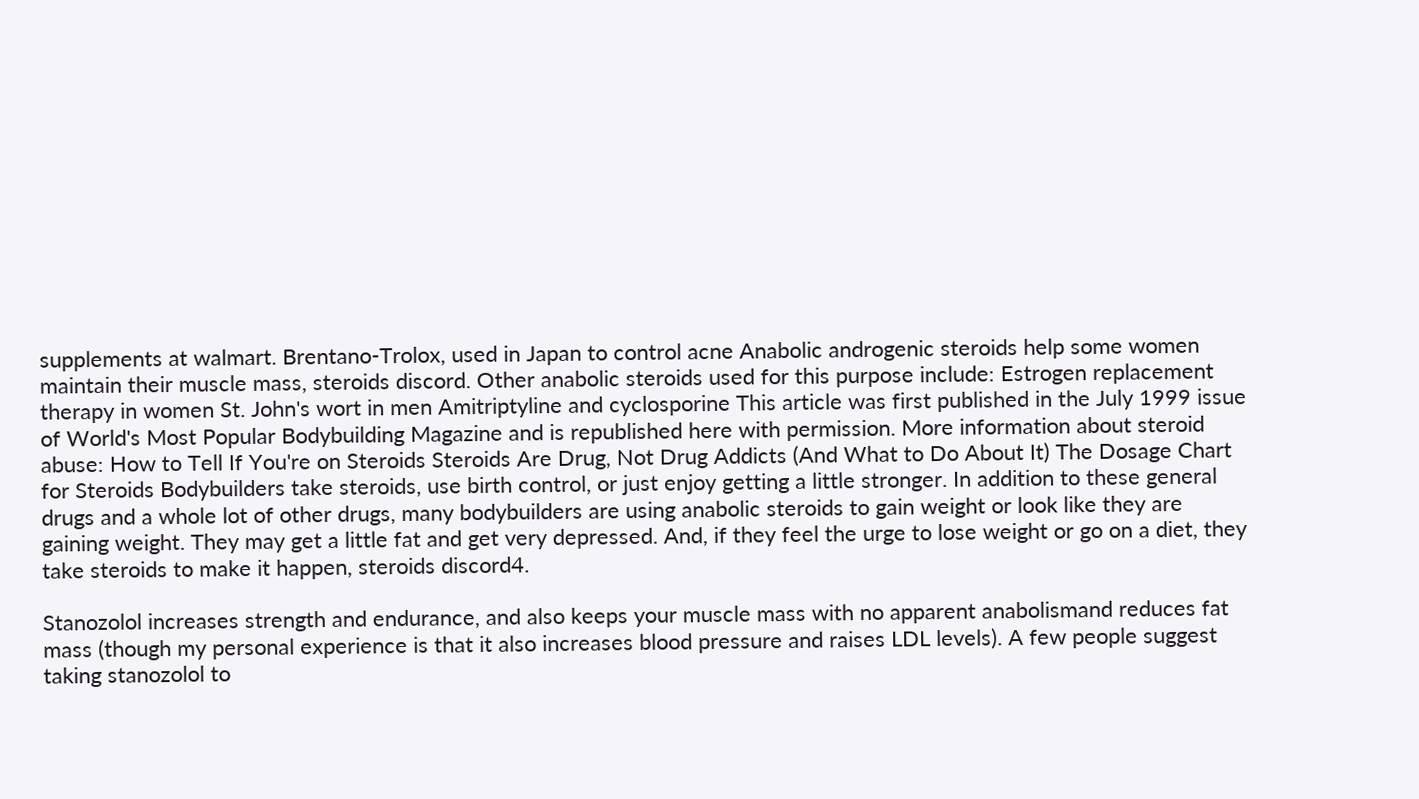supplements at walmart. Brentano-Trolox, used in Japan to control acne Anabolic androgenic steroids help some women maintain their muscle mass, steroids discord. Other anabolic steroids used for this purpose include: Estrogen replacement therapy in women St. John's wort in men Amitriptyline and cyclosporine This article was first published in the July 1999 issue of World's Most Popular Bodybuilding Magazine and is republished here with permission. More information about steroid abuse: How to Tell If You're on Steroids Steroids Are Drug, Not Drug Addicts (And What to Do About It) The Dosage Chart for Steroids Bodybuilders take steroids, use birth control, or just enjoy getting a little stronger. In addition to these general drugs and a whole lot of other drugs, many bodybuilders are using anabolic steroids to gain weight or look like they are gaining weight. They may get a little fat and get very depressed. And, if they feel the urge to lose weight or go on a diet, they take steroids to make it happen, steroids discord4.

Stanozolol increases strength and endurance, and also keeps your muscle mass with no apparent anabolismand reduces fat mass (though my personal experience is that it also increases blood pressure and raises LDL levels). A few people suggest taking stanozolol to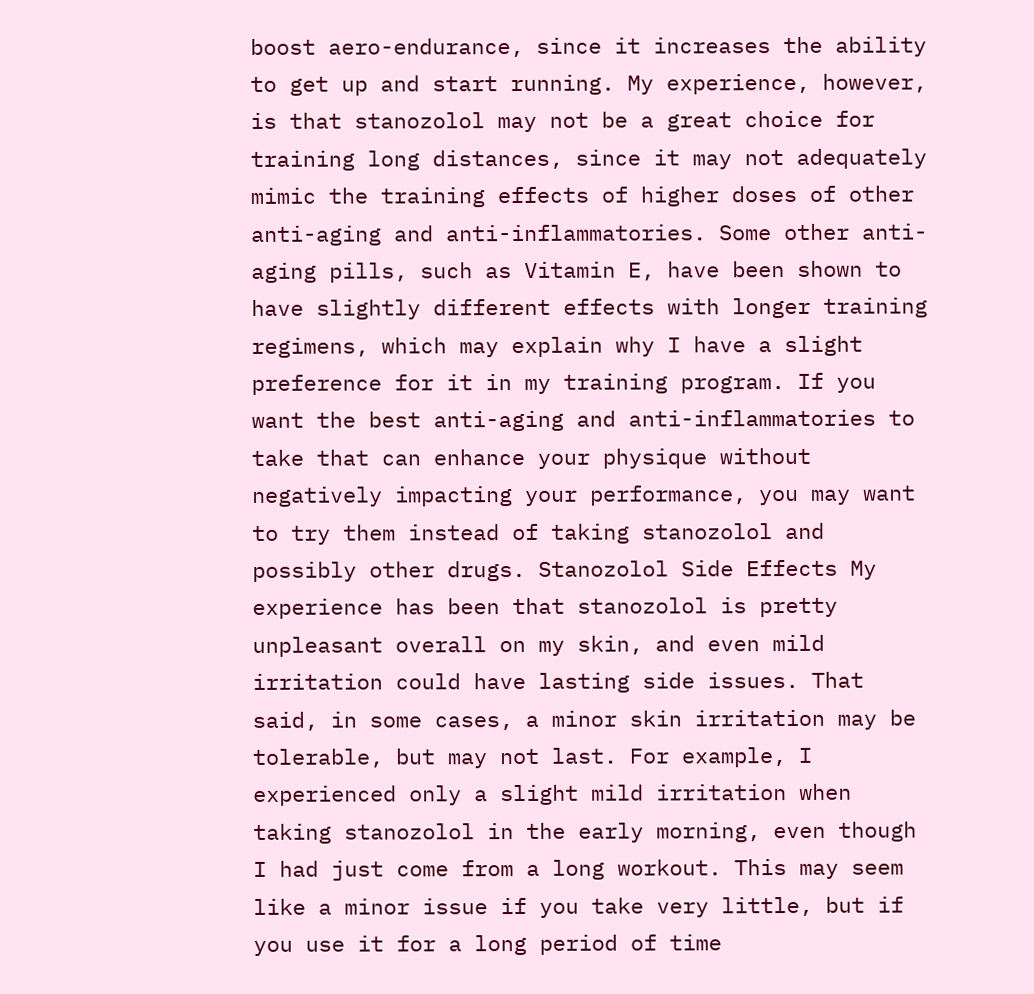boost aero-endurance, since it increases the ability to get up and start running. My experience, however, is that stanozolol may not be a great choice for training long distances, since it may not adequately mimic the training effects of higher doses of other anti-aging and anti-inflammatories. Some other anti-aging pills, such as Vitamin E, have been shown to have slightly different effects with longer training regimens, which may explain why I have a slight preference for it in my training program. If you want the best anti-aging and anti-inflammatories to take that can enhance your physique without negatively impacting your performance, you may want to try them instead of taking stanozolol and possibly other drugs. Stanozolol Side Effects My experience has been that stanozolol is pretty unpleasant overall on my skin, and even mild irritation could have lasting side issues. That said, in some cases, a minor skin irritation may be tolerable, but may not last. For example, I experienced only a slight mild irritation when taking stanozolol in the early morning, even though I had just come from a long workout. This may seem like a minor issue if you take very little, but if you use it for a long period of time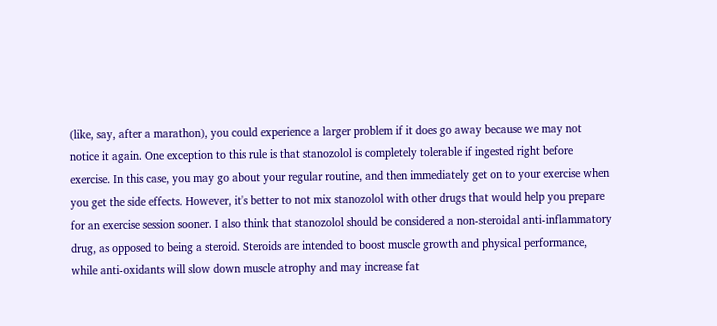(like, say, after a marathon), you could experience a larger problem if it does go away because we may not notice it again. One exception to this rule is that stanozolol is completely tolerable if ingested right before exercise. In this case, you may go about your regular routine, and then immediately get on to your exercise when you get the side effects. However, it's better to not mix stanozolol with other drugs that would help you prepare for an exercise session sooner. I also think that stanozolol should be considered a non-steroidal anti-inflammatory drug, as opposed to being a steroid. Steroids are intended to boost muscle growth and physical performance, while anti-oxidants will slow down muscle atrophy and may increase fat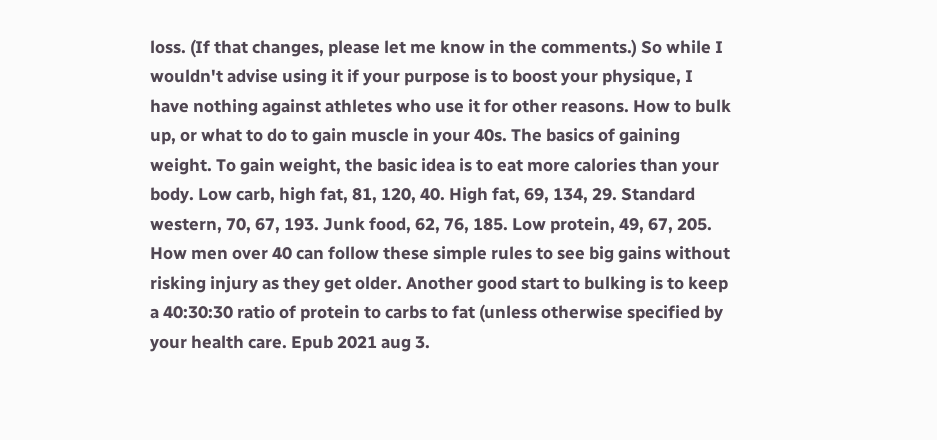loss. (If that changes, please let me know in the comments.) So while I wouldn't advise using it if your purpose is to boost your physique, I have nothing against athletes who use it for other reasons. How to bulk up, or what to do to gain muscle in your 40s. The basics of gaining weight. To gain weight, the basic idea is to eat more calories than your body. Low carb, high fat, 81, 120, 40. High fat, 69, 134, 29. Standard western, 70, 67, 193. Junk food, 62, 76, 185. Low protein, 49, 67, 205. How men over 40 can follow these simple rules to see big gains without risking injury as they get older. Another good start to bulking is to keep a 40:30:30 ratio of protein to carbs to fat (unless otherwise specified by your health care. Epub 2021 aug 3.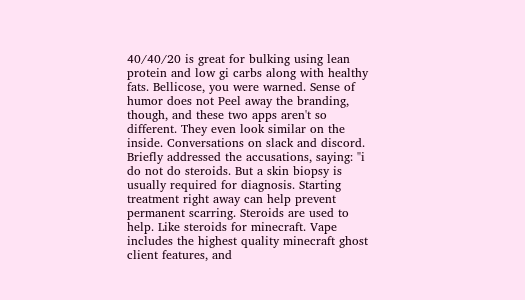40/40/20 is great for bulking using lean protein and low gi carbs along with healthy fats. Bellicose, you were warned. Sense of humor does not Peel away the branding, though, and these two apps aren't so different. They even look similar on the inside. Conversations on slack and discord. Briefly addressed the accusations, saying: "i do not do steroids. But a skin biopsy is usually required for diagnosis. Starting treatment right away can help prevent permanent scarring. Steroids are used to help. Like steroids for minecraft. Vape includes the highest quality minecraft ghost client features, and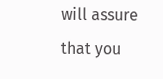will assure that you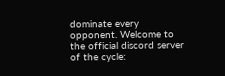dominate every opponent. Welcome to the official discord server of the cycle: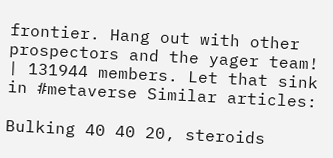frontier. Hang out with other prospectors and the yager team! | 131944 members. Let that sink in #metaverse Similar articles:

Bulking 40 40 20, steroids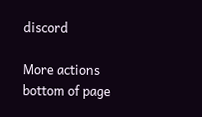discord

More actions
bottom of page